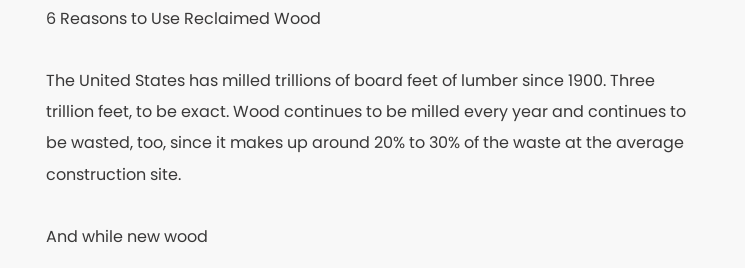6 Reasons to Use Reclaimed Wood

The United States has milled trillions of board feet of lumber since 1900. Three trillion feet, to be exact. Wood continues to be milled every year and continues to be wasted, too, since it makes up around 20% to 30% of the waste at the average construction site.

And while new wood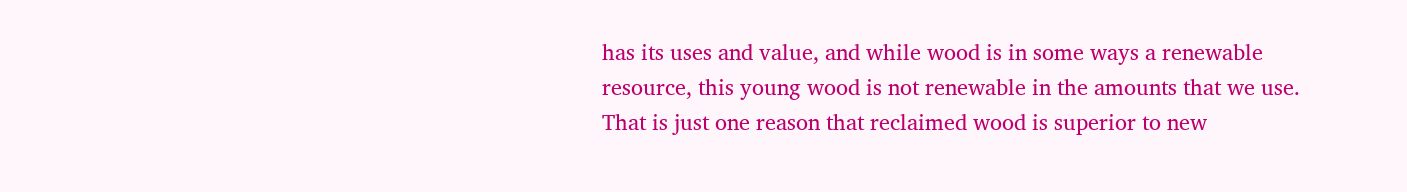has its uses and value, and while wood is in some ways a renewable resource, this young wood is not renewable in the amounts that we use. That is just one reason that reclaimed wood is superior to new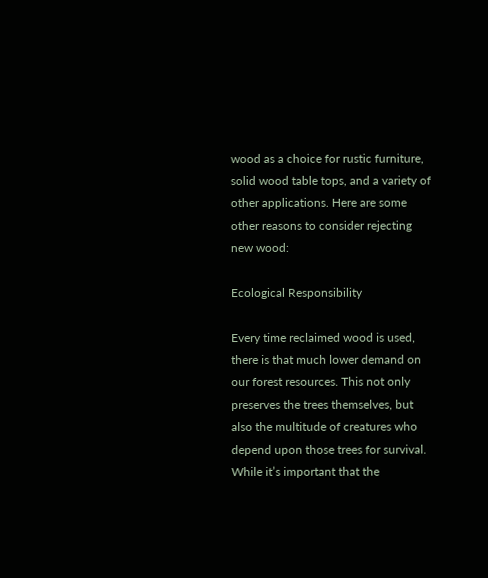wood as a choice for rustic furniture, solid wood table tops, and a variety of other applications. Here are some other reasons to consider rejecting new wood:

Ecological Responsibility

Every time reclaimed wood is used, there is that much lower demand on our forest resources. This not only preserves the trees themselves, but also the multitude of creatures who depend upon those trees for survival. While it’s important that the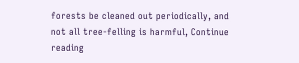forests be cleaned out periodically, and not all tree-felling is harmful, Continue reading